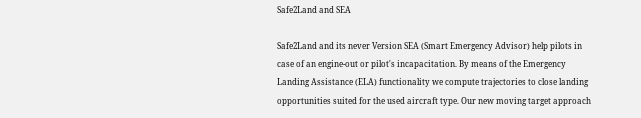Safe2Land and SEA

Safe2Land and its never Version SEA (Smart Emergency Advisor) help pilots in case of an engine-out or pilot's incapacitation. By means of the Emergency Landing Assistance (ELA) functionality we compute trajectories to close landing opportunities suited for the used aircraft type. Our new moving target approach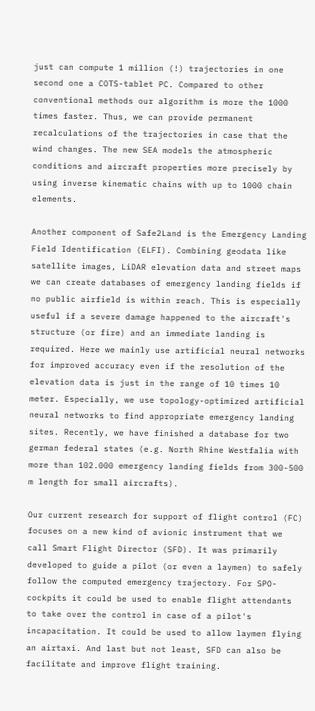just can compute 1 million (!) trajectories in one second one a COTS-tablet PC. Compared to other conventional methods our algorithm is more the 1000 times faster. Thus, we can provide permanent recalculations of the trajectories in case that the wind changes. The new SEA models the atmospheric conditions and aircraft properties more precisely by using inverse kinematic chains with up to 1000 chain elements.

Another component of Safe2Land is the Emergency Landing Field Identification (ELFI). Combining geodata like satellite images, LiDAR elevation data and street maps we can create databases of emergency landing fields if no public airfield is within reach. This is especially useful if a severe damage happened to the aircraft's structure (or fire) and an immediate landing is required. Here we mainly use artificial neural networks for improved accuracy even if the resolution of the elevation data is just in the range of 10 times 10 meter. Especially, we use topology-optimized artificial neural networks to find appropriate emergency landing sites. Recently, we have finished a database for two german federal states (e.g. North Rhine Westfalia with more than 102.000 emergency landing fields from 300-500 m length for small aircrafts).

Our current research for support of flight control (FC) focuses on a new kind of avionic instrument that we call Smart Flight Director (SFD). It was primarily developed to guide a pilot (or even a laymen) to safely follow the computed emergency trajectory. For SPO-cockpits it could be used to enable flight attendants to take over the control in case of a pilot's incapacitation. It could be used to allow laymen flying an airtaxi. And last but not least, SFD can also be facilitate and improve flight training.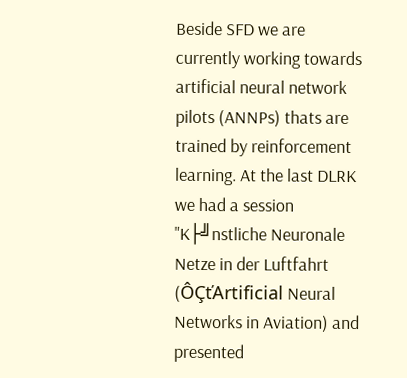Beside SFD we are currently working towards artificial neural network pilots (ANNPs) thats are trained by reinforcement learning. At the last DLRK we had a session "K├╝nstliche Neuronale Netze in der Luftfahrt (ÔÇťArtificial Neural Networks in Aviation) and presented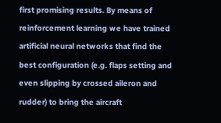first promising results. By means of reinforcement learning we have trained artificial neural networks that find the best configuration (e.g. flaps setting and even slipping by crossed aileron and rudder) to bring the aircraft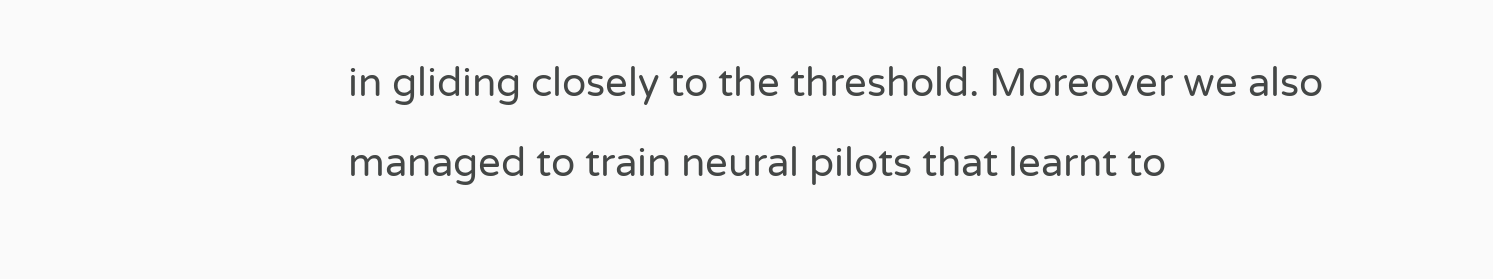in gliding closely to the threshold. Moreover we also managed to train neural pilots that learnt to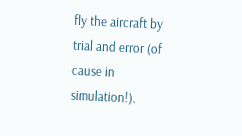fly the aircraft by trial and error (of cause in simulation!).